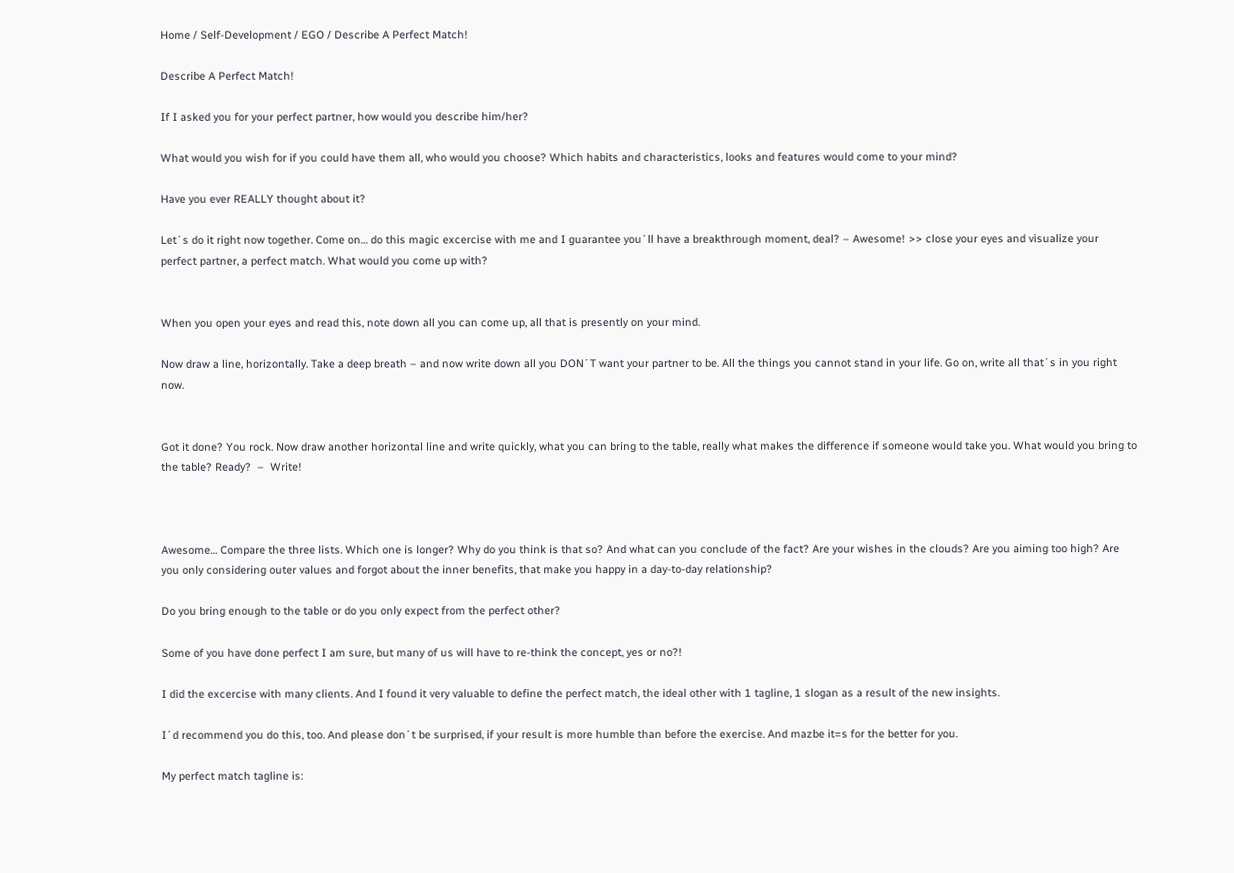Home / Self-Development / EGO / Describe A Perfect Match!

Describe A Perfect Match!

If I asked you for your perfect partner, how would you describe him/her?

What would you wish for if you could have them all, who would you choose? Which habits and characteristics, looks and features would come to your mind?

Have you ever REALLY thought about it?

Let´s do it right now together. Come on… do this magic excercise with me and I guarantee you´ll have a breakthrough moment, deal? – Awesome! >> close your eyes and visualize your perfect partner, a perfect match. What would you come up with?


When you open your eyes and read this, note down all you can come up, all that is presently on your mind.

Now draw a line, horizontally. Take a deep breath – and now write down all you DON´T want your partner to be. All the things you cannot stand in your life. Go on, write all that´s in you right now.


Got it done? You rock. Now draw another horizontal line and write quickly, what you can bring to the table, really what makes the difference if someone would take you. What would you bring to the table? Ready?  –  Write!



Awesome… Compare the three lists. Which one is longer? Why do you think is that so? And what can you conclude of the fact? Are your wishes in the clouds? Are you aiming too high? Are you only considering outer values and forgot about the inner benefits, that make you happy in a day-to-day relationship?

Do you bring enough to the table or do you only expect from the perfect other?

Some of you have done perfect I am sure, but many of us will have to re-think the concept, yes or no?!

I did the excercise with many clients. And I found it very valuable to define the perfect match, the ideal other with 1 tagline, 1 slogan as a result of the new insights.

I´d recommend you do this, too. And please don´t be surprised, if your result is more humble than before the exercise. And mazbe it=s for the better for you.

My perfect match tagline is: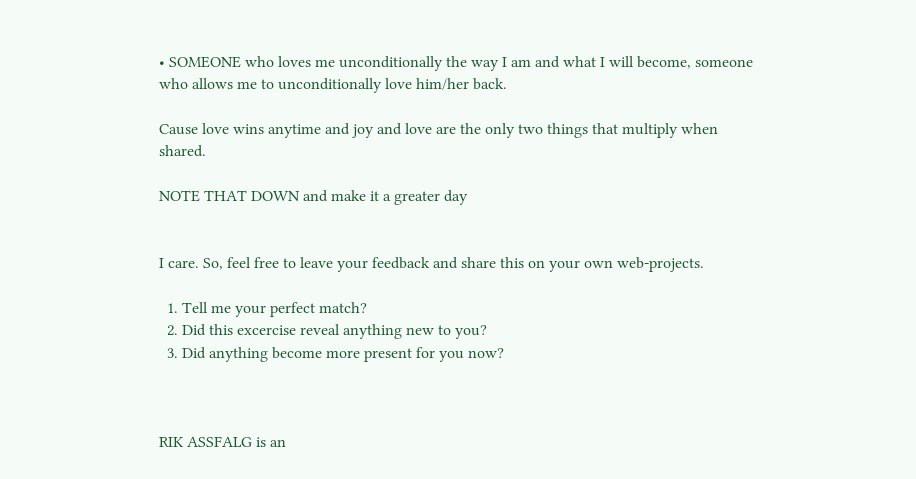• SOMEONE who loves me unconditionally the way I am and what I will become, someone who allows me to unconditionally love him/her back.

Cause love wins anytime and joy and love are the only two things that multiply when shared.

NOTE THAT DOWN and make it a greater day


I care. So, feel free to leave your feedback and share this on your own web-projects.

  1. Tell me your perfect match?
  2. Did this excercise reveal anything new to you?
  3. Did anything become more present for you now?



RIK ASSFALG is an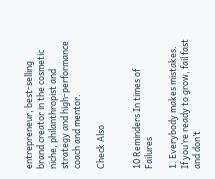entrepreneur, best-selling brand creator in the cosmetic niche, philanthropist and strategy and high-performance coach and mentor.

Check Also


10 Reminders In times of Failures

1. Everybody makes mistakes. If you’re ready to grow, fail fast and don’t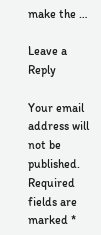make the …

Leave a Reply

Your email address will not be published. Required fields are marked *